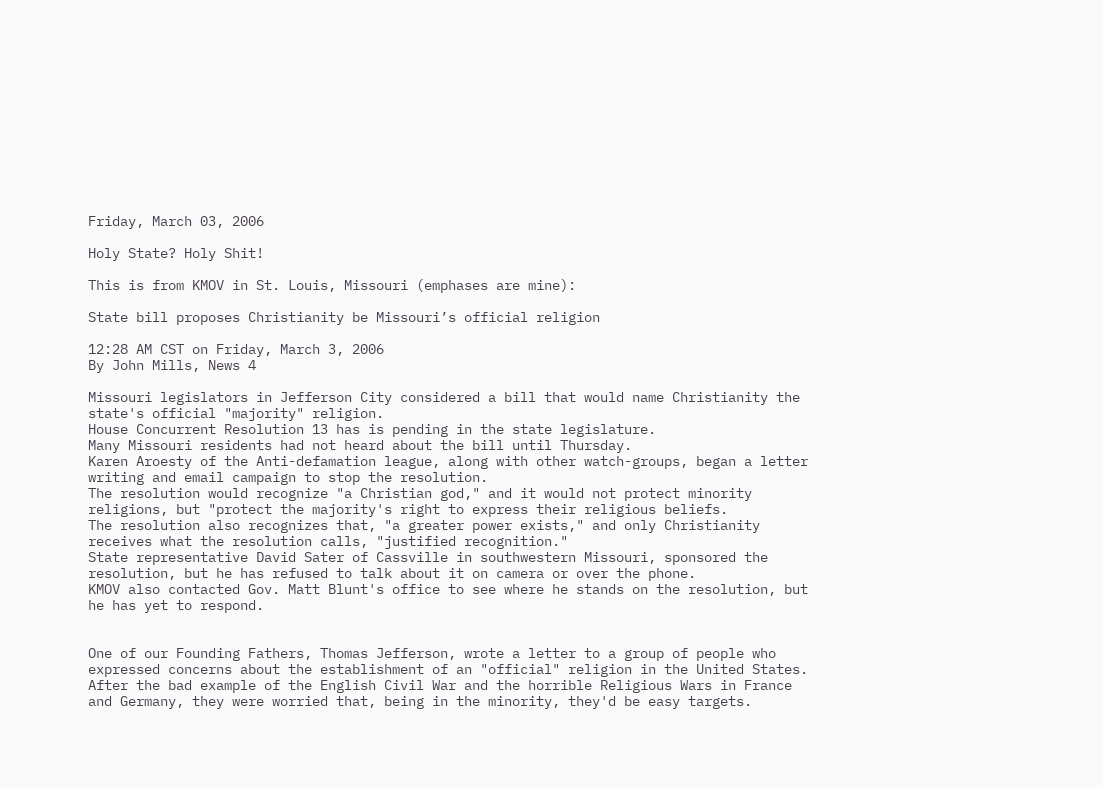Friday, March 03, 2006

Holy State? Holy Shit!

This is from KMOV in St. Louis, Missouri (emphases are mine):

State bill proposes Christianity be Missouri’s official religion

12:28 AM CST on Friday, March 3, 2006
By John Mills, News 4

Missouri legislators in Jefferson City considered a bill that would name Christianity the state's official "majority" religion.
House Concurrent Resolution 13 has is pending in the state legislature.
Many Missouri residents had not heard about the bill until Thursday.
Karen Aroesty of the Anti-defamation league, along with other watch-groups, began a letter writing and email campaign to stop the resolution.
The resolution would recognize "a Christian god," and it would not protect minority religions, but "protect the majority's right to express their religious beliefs.
The resolution also recognizes that, "a greater power exists," and only Christianity receives what the resolution calls, "justified recognition."
State representative David Sater of Cassville in southwestern Missouri, sponsored the resolution, but he has refused to talk about it on camera or over the phone.
KMOV also contacted Gov. Matt Blunt's office to see where he stands on the resolution, but he has yet to respond.


One of our Founding Fathers, Thomas Jefferson, wrote a letter to a group of people who expressed concerns about the establishment of an "official" religion in the United States. After the bad example of the English Civil War and the horrible Religious Wars in France and Germany, they were worried that, being in the minority, they'd be easy targets.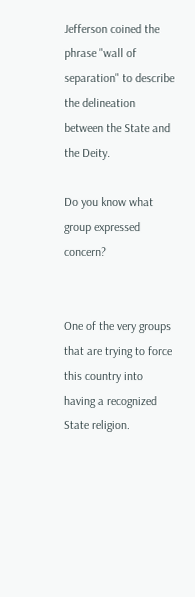Jefferson coined the phrase "wall of separation" to describe the delineation between the State and the Deity.

Do you know what group expressed concern?


One of the very groups that are trying to force this country into having a recognized State religion.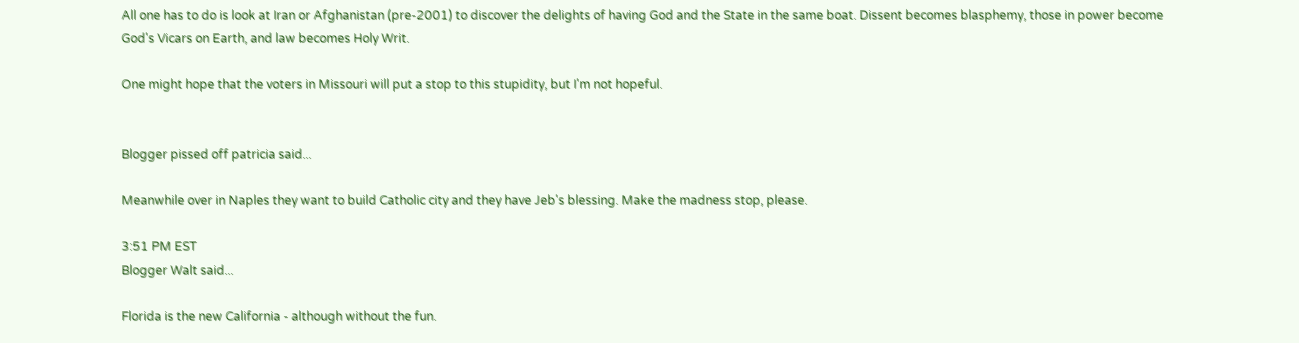All one has to do is look at Iran or Afghanistan (pre-2001) to discover the delights of having God and the State in the same boat. Dissent becomes blasphemy, those in power become God's Vicars on Earth, and law becomes Holy Writ.

One might hope that the voters in Missouri will put a stop to this stupidity, but I'm not hopeful.


Blogger pissed off patricia said...

Meanwhile over in Naples they want to build Catholic city and they have Jeb's blessing. Make the madness stop, please.

3:51 PM EST
Blogger Walt said...

Florida is the new California - although without the fun.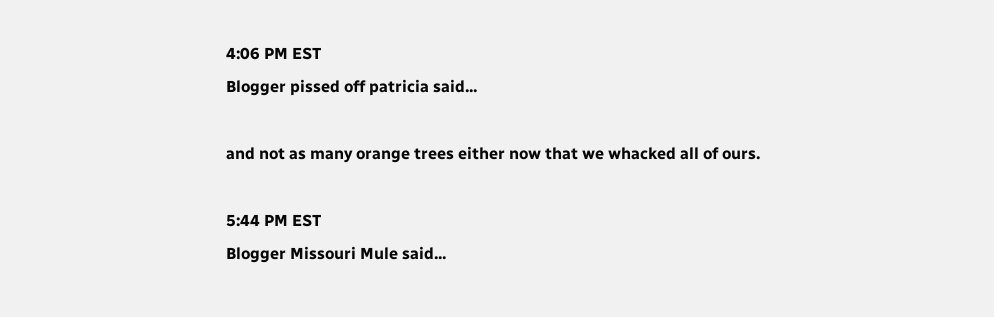4:06 PM EST
Blogger pissed off patricia said...

and not as many orange trees either now that we whacked all of ours.

5:44 PM EST
Blogger Missouri Mule said...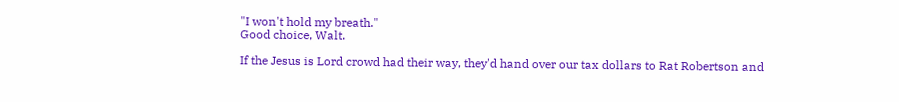"I won't hold my breath."
Good choice, Walt.

If the Jesus is Lord crowd had their way, they'd hand over our tax dollars to Rat Robertson and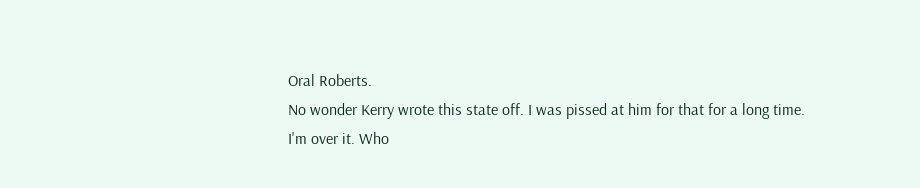Oral Roberts.
No wonder Kerry wrote this state off. I was pissed at him for that for a long time.
I'm over it. Who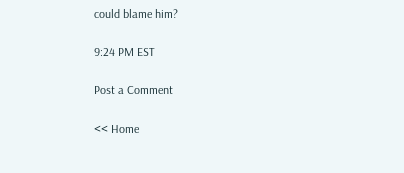could blame him?

9:24 PM EST

Post a Comment

<< Home